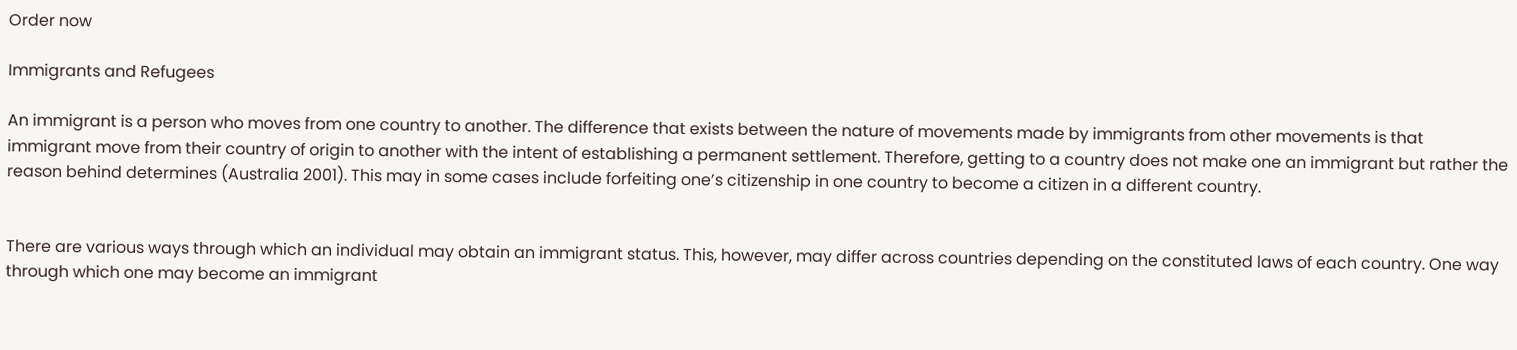Order now

Immigrants and Refugees

An immigrant is a person who moves from one country to another. The difference that exists between the nature of movements made by immigrants from other movements is that immigrant move from their country of origin to another with the intent of establishing a permanent settlement. Therefore, getting to a country does not make one an immigrant but rather the reason behind determines (Australia 2001). This may in some cases include forfeiting one’s citizenship in one country to become a citizen in a different country.


There are various ways through which an individual may obtain an immigrant status. This, however, may differ across countries depending on the constituted laws of each country. One way through which one may become an immigrant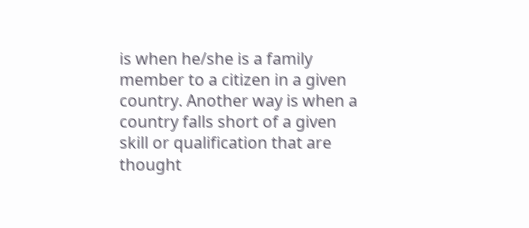is when he/she is a family member to a citizen in a given country. Another way is when a country falls short of a given skill or qualification that are thought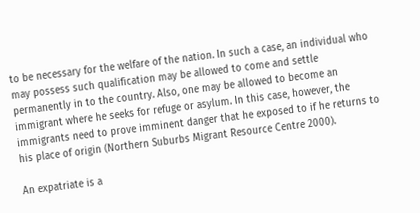to be necessary for the welfare of the nation. In such a case, an individual who may possess such qualification may be allowed to come and settle permanently in to the country. Also, one may be allowed to become an immigrant where he seeks for refuge or asylum. In this case, however, the immigrants need to prove imminent danger that he exposed to if he returns to his place of origin (Northern Suburbs Migrant Resource Centre 2000).

An expatriate is a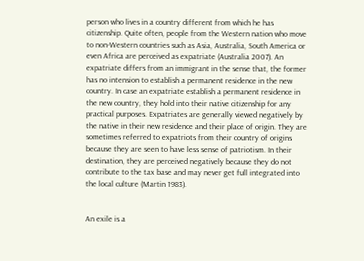person who lives in a country different from which he has citizenship. Quite often, people from the Western nation who move to non-Western countries such as Asia, Australia, South America or even Africa are perceived as expatriate (Australia 2007). An expatriate differs from an immigrant in the sense that, the former has no intension to establish a permanent residence in the new country. In case an expatriate establish a permanent residence in the new country, they hold into their native citizenship for any practical purposes. Expatriates are generally viewed negatively by the native in their new residence and their place of origin. They are sometimes referred to expatriots from their country of origins because they are seen to have less sense of patriotism. In their destination, they are perceived negatively because they do not contribute to the tax base and may never get full integrated into the local culture (Martin 1983).


An exile is a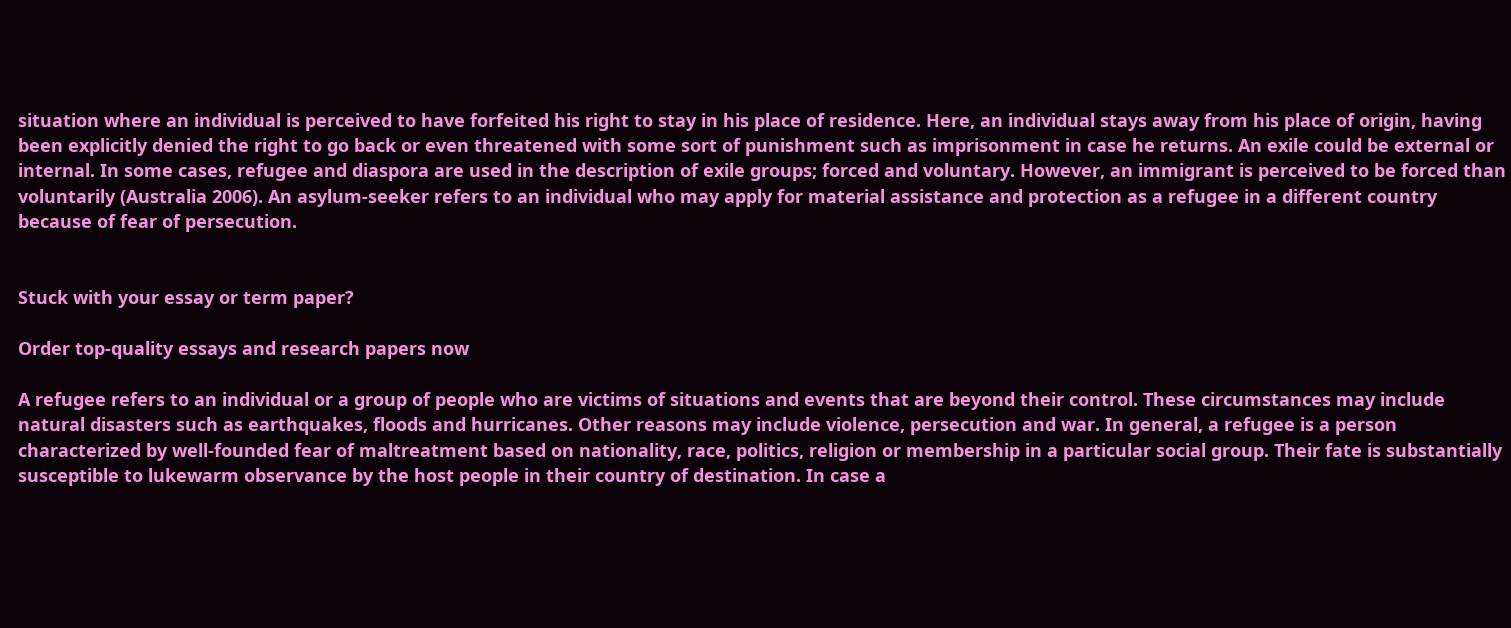situation where an individual is perceived to have forfeited his right to stay in his place of residence. Here, an individual stays away from his place of origin, having been explicitly denied the right to go back or even threatened with some sort of punishment such as imprisonment in case he returns. An exile could be external or internal. In some cases, refugee and diaspora are used in the description of exile groups; forced and voluntary. However, an immigrant is perceived to be forced than voluntarily (Australia 2006). An asylum-seeker refers to an individual who may apply for material assistance and protection as a refugee in a different country because of fear of persecution.


Stuck with your essay or term paper?

Order top-quality essays and research papers now

A refugee refers to an individual or a group of people who are victims of situations and events that are beyond their control. These circumstances may include natural disasters such as earthquakes, floods and hurricanes. Other reasons may include violence, persecution and war. In general, a refugee is a person characterized by well-founded fear of maltreatment based on nationality, race, politics, religion or membership in a particular social group. Their fate is substantially susceptible to lukewarm observance by the host people in their country of destination. In case a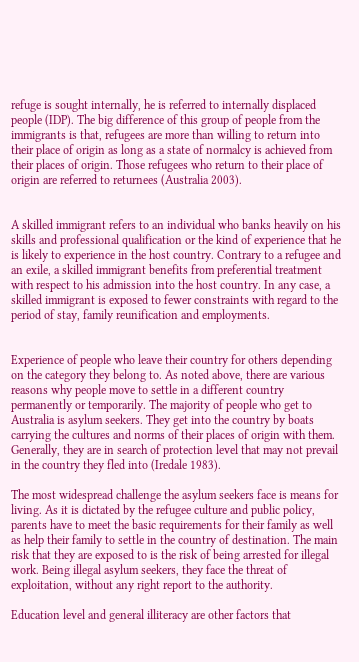refuge is sought internally, he is referred to internally displaced people (IDP). The big difference of this group of people from the immigrants is that, refugees are more than willing to return into their place of origin as long as a state of normalcy is achieved from their places of origin. Those refugees who return to their place of origin are referred to returnees (Australia 2003).


A skilled immigrant refers to an individual who banks heavily on his skills and professional qualification or the kind of experience that he is likely to experience in the host country. Contrary to a refugee and an exile, a skilled immigrant benefits from preferential treatment with respect to his admission into the host country. In any case, a skilled immigrant is exposed to fewer constraints with regard to the period of stay, family reunification and employments.


Experience of people who leave their country for others depending on the category they belong to. As noted above, there are various reasons why people move to settle in a different country permanently or temporarily. The majority of people who get to Australia is asylum seekers. They get into the country by boats carrying the cultures and norms of their places of origin with them. Generally, they are in search of protection level that may not prevail in the country they fled into (Iredale 1983).

The most widespread challenge the asylum seekers face is means for living. As it is dictated by the refugee culture and public policy, parents have to meet the basic requirements for their family as well as help their family to settle in the country of destination. The main risk that they are exposed to is the risk of being arrested for illegal work. Being illegal asylum seekers, they face the threat of exploitation, without any right report to the authority.

Education level and general illiteracy are other factors that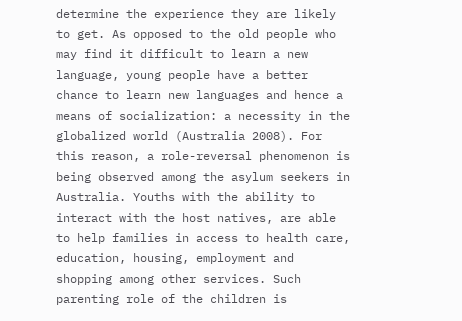determine the experience they are likely to get. As opposed to the old people who may find it difficult to learn a new language, young people have a better chance to learn new languages and hence a means of socialization: a necessity in the globalized world (Australia 2008). For this reason, a role-reversal phenomenon is being observed among the asylum seekers in Australia. Youths with the ability to interact with the host natives, are able to help families in access to health care, education, housing, employment and shopping among other services. Such parenting role of the children is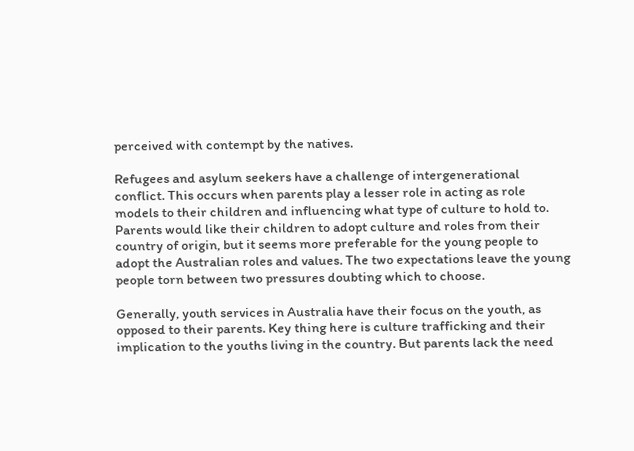perceived with contempt by the natives.

Refugees and asylum seekers have a challenge of intergenerational conflict. This occurs when parents play a lesser role in acting as role models to their children and influencing what type of culture to hold to. Parents would like their children to adopt culture and roles from their country of origin, but it seems more preferable for the young people to adopt the Australian roles and values. The two expectations leave the young people torn between two pressures doubting which to choose.

Generally, youth services in Australia have their focus on the youth, as opposed to their parents. Key thing here is culture trafficking and their implication to the youths living in the country. But parents lack the need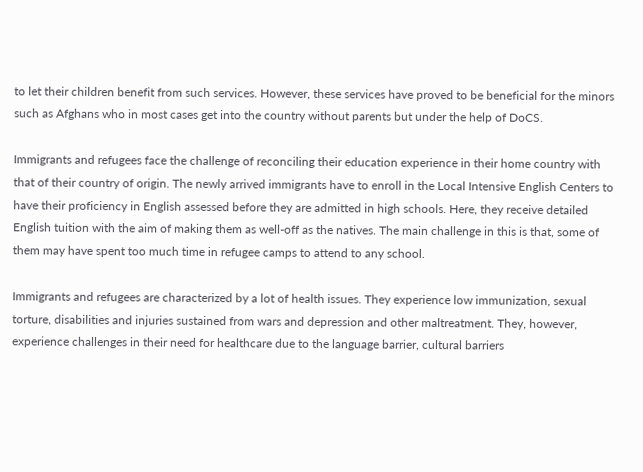to let their children benefit from such services. However, these services have proved to be beneficial for the minors such as Afghans who in most cases get into the country without parents but under the help of DoCS.

Immigrants and refugees face the challenge of reconciling their education experience in their home country with that of their country of origin. The newly arrived immigrants have to enroll in the Local Intensive English Centers to have their proficiency in English assessed before they are admitted in high schools. Here, they receive detailed English tuition with the aim of making them as well-off as the natives. The main challenge in this is that, some of them may have spent too much time in refugee camps to attend to any school.

Immigrants and refugees are characterized by a lot of health issues. They experience low immunization, sexual torture, disabilities and injuries sustained from wars and depression and other maltreatment. They, however, experience challenges in their need for healthcare due to the language barrier, cultural barriers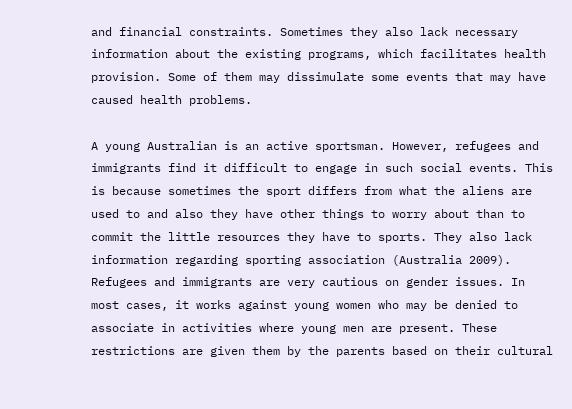and financial constraints. Sometimes they also lack necessary information about the existing programs, which facilitates health provision. Some of them may dissimulate some events that may have caused health problems.

A young Australian is an active sportsman. However, refugees and immigrants find it difficult to engage in such social events. This is because sometimes the sport differs from what the aliens are used to and also they have other things to worry about than to commit the little resources they have to sports. They also lack information regarding sporting association (Australia 2009).
Refugees and immigrants are very cautious on gender issues. In most cases, it works against young women who may be denied to associate in activities where young men are present. These restrictions are given them by the parents based on their cultural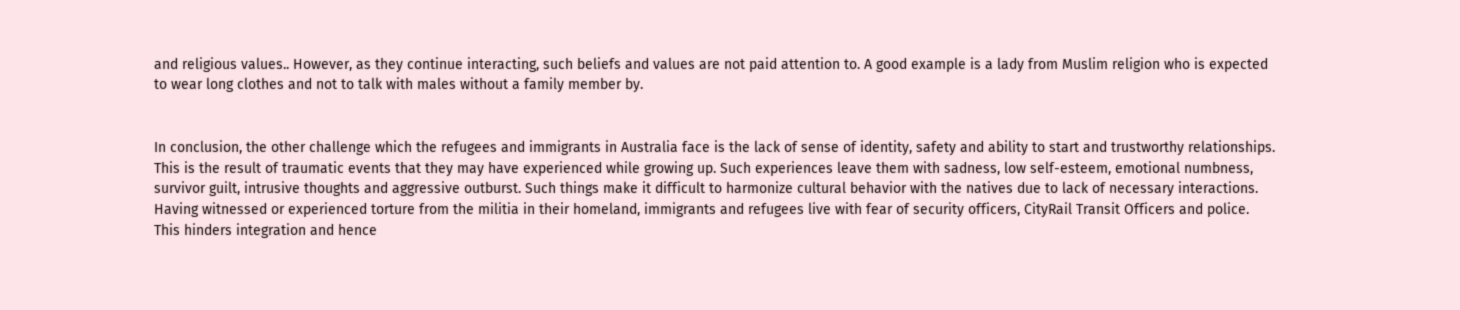and religious values.. However, as they continue interacting, such beliefs and values are not paid attention to. A good example is a lady from Muslim religion who is expected to wear long clothes and not to talk with males without a family member by.


In conclusion, the other challenge which the refugees and immigrants in Australia face is the lack of sense of identity, safety and ability to start and trustworthy relationships. This is the result of traumatic events that they may have experienced while growing up. Such experiences leave them with sadness, low self-esteem, emotional numbness, survivor guilt, intrusive thoughts and aggressive outburst. Such things make it difficult to harmonize cultural behavior with the natives due to lack of necessary interactions. Having witnessed or experienced torture from the militia in their homeland, immigrants and refugees live with fear of security officers, CityRail Transit Officers and police. This hinders integration and hence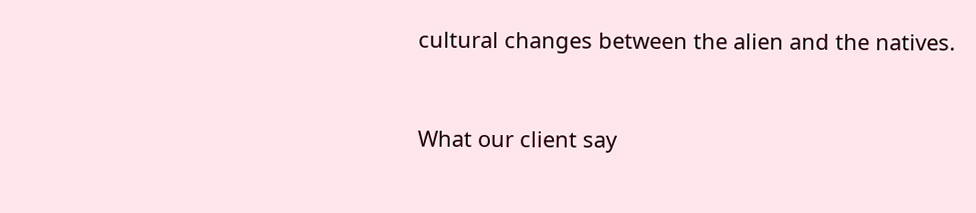cultural changes between the alien and the natives.


What our client say